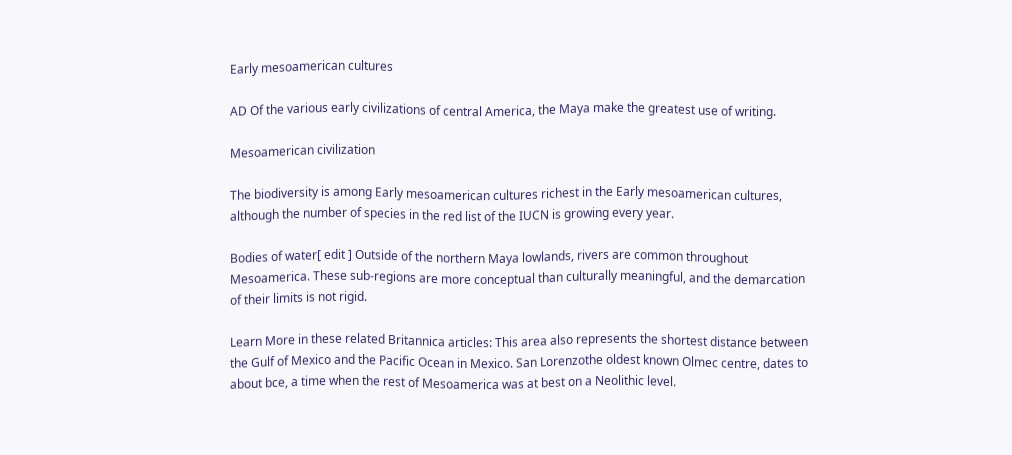Early mesoamerican cultures

AD Of the various early civilizations of central America, the Maya make the greatest use of writing.

Mesoamerican civilization

The biodiversity is among Early mesoamerican cultures richest in the Early mesoamerican cultures, although the number of species in the red list of the IUCN is growing every year.

Bodies of water[ edit ] Outside of the northern Maya lowlands, rivers are common throughout Mesoamerica. These sub-regions are more conceptual than culturally meaningful, and the demarcation of their limits is not rigid.

Learn More in these related Britannica articles: This area also represents the shortest distance between the Gulf of Mexico and the Pacific Ocean in Mexico. San Lorenzothe oldest known Olmec centre, dates to about bce, a time when the rest of Mesoamerica was at best on a Neolithic level.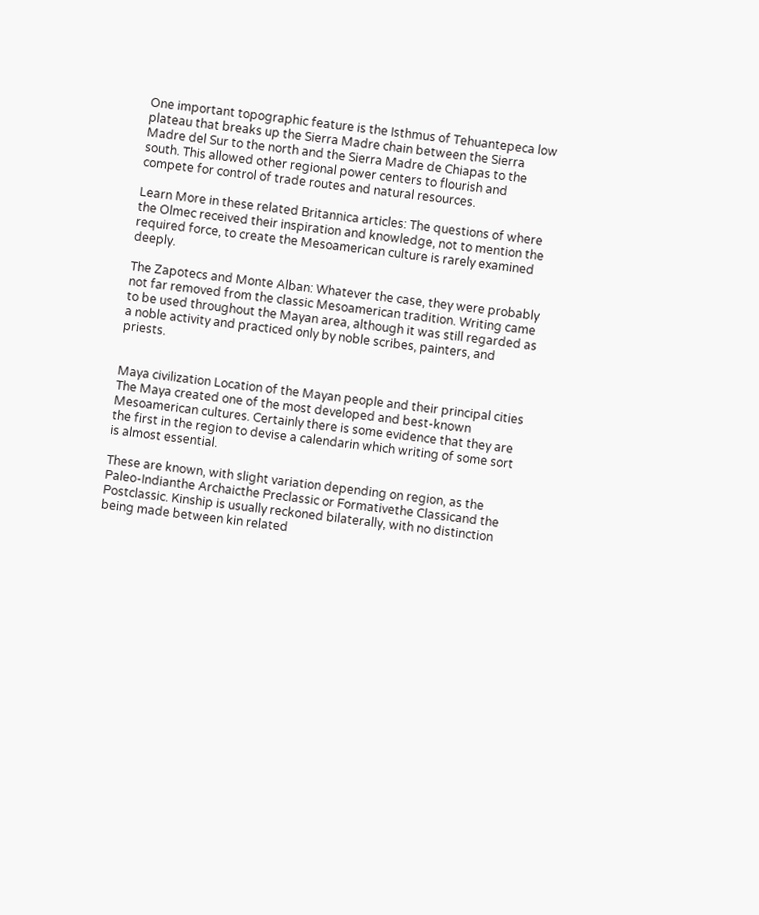One important topographic feature is the Isthmus of Tehuantepeca low plateau that breaks up the Sierra Madre chain between the Sierra Madre del Sur to the north and the Sierra Madre de Chiapas to the south. This allowed other regional power centers to flourish and compete for control of trade routes and natural resources.

Learn More in these related Britannica articles: The questions of where the Olmec received their inspiration and knowledge, not to mention the required force, to create the Mesoamerican culture is rarely examined deeply.

The Zapotecs and Monte Alban: Whatever the case, they were probably not far removed from the classic Mesoamerican tradition. Writing came to be used throughout the Mayan area, although it was still regarded as a noble activity and practiced only by noble scribes, painters, and priests.


Maya civilization Location of the Mayan people and their principal cities The Maya created one of the most developed and best-known Mesoamerican cultures. Certainly there is some evidence that they are the first in the region to devise a calendarin which writing of some sort is almost essential.

These are known, with slight variation depending on region, as the Paleo-Indianthe Archaicthe Preclassic or Formativethe Classicand the Postclassic. Kinship is usually reckoned bilaterally, with no distinction being made between kin related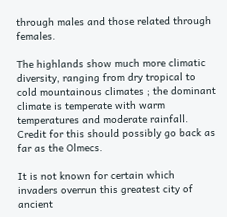through males and those related through females.

The highlands show much more climatic diversity, ranging from dry tropical to cold mountainous climates ; the dominant climate is temperate with warm temperatures and moderate rainfall. Credit for this should possibly go back as far as the Olmecs.

It is not known for certain which invaders overrun this greatest city of ancient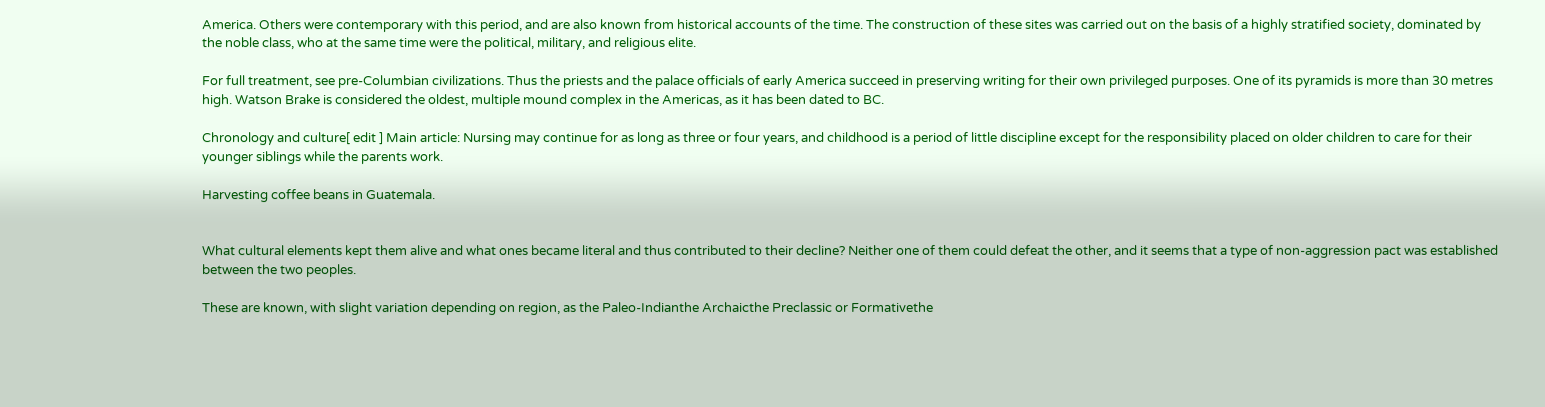America. Others were contemporary with this period, and are also known from historical accounts of the time. The construction of these sites was carried out on the basis of a highly stratified society, dominated by the noble class, who at the same time were the political, military, and religious elite.

For full treatment, see pre-Columbian civilizations. Thus the priests and the palace officials of early America succeed in preserving writing for their own privileged purposes. One of its pyramids is more than 30 metres high. Watson Brake is considered the oldest, multiple mound complex in the Americas, as it has been dated to BC.

Chronology and culture[ edit ] Main article: Nursing may continue for as long as three or four years, and childhood is a period of little discipline except for the responsibility placed on older children to care for their younger siblings while the parents work.

Harvesting coffee beans in Guatemala.


What cultural elements kept them alive and what ones became literal and thus contributed to their decline? Neither one of them could defeat the other, and it seems that a type of non-aggression pact was established between the two peoples.

These are known, with slight variation depending on region, as the Paleo-Indianthe Archaicthe Preclassic or Formativethe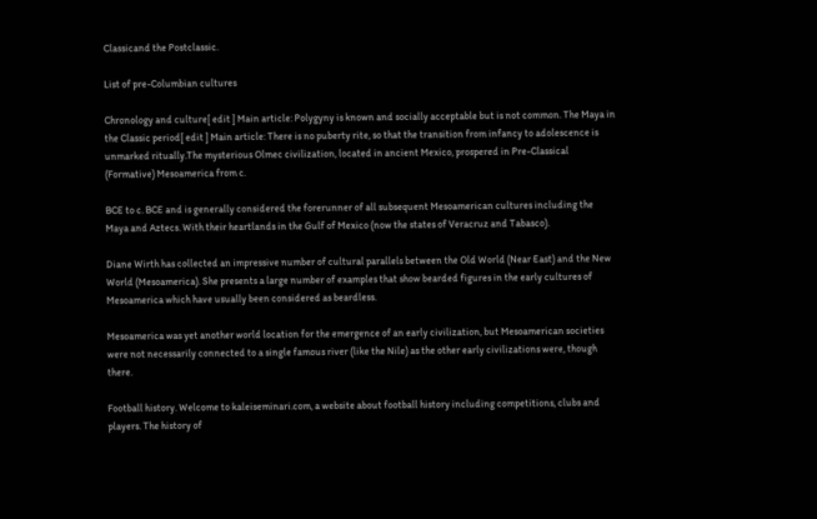Classicand the Postclassic.

List of pre-Columbian cultures

Chronology and culture[ edit ] Main article: Polygyny is known and socially acceptable but is not common. The Maya in the Classic period[ edit ] Main article: There is no puberty rite, so that the transition from infancy to adolescence is unmarked ritually.The mysterious Olmec civilization, located in ancient Mexico, prospered in Pre-Classical (Formative) Mesoamerica from c.

BCE to c. BCE and is generally considered the forerunner of all subsequent Mesoamerican cultures including the Maya and Aztecs. With their heartlands in the Gulf of Mexico (now the states of Veracruz and Tabasco).

Diane Wirth has collected an impressive number of cultural parallels between the Old World (Near East) and the New World (Mesoamerica). She presents a large number of examples that show bearded figures in the early cultures of Mesoamerica which have usually been considered as beardless.

Mesoamerica was yet another world location for the emergence of an early civilization, but Mesoamerican societies were not necessarily connected to a single famous river (like the Nile) as the other early civilizations were, though there.

Football history. Welcome to kaleiseminari.com, a website about football history including competitions, clubs and players. The history of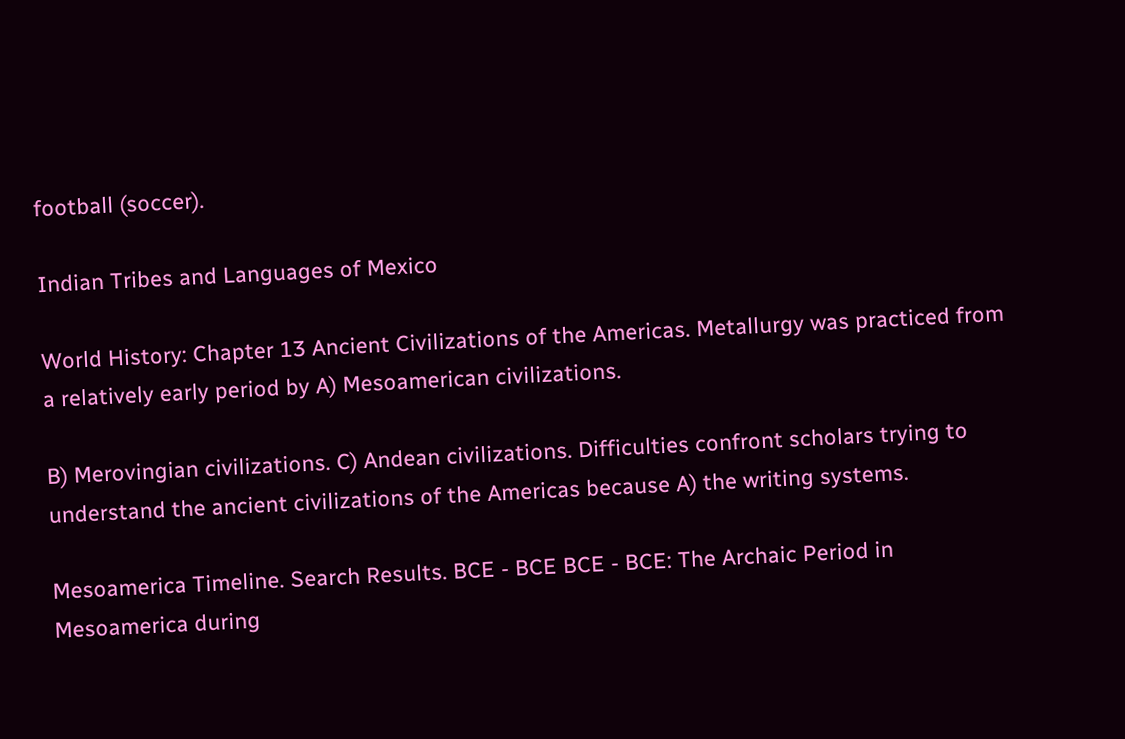football (soccer).

Indian Tribes and Languages of Mexico

World History: Chapter 13 Ancient Civilizations of the Americas. Metallurgy was practiced from a relatively early period by A) Mesoamerican civilizations.

B) Merovingian civilizations. C) Andean civilizations. Difficulties confront scholars trying to understand the ancient civilizations of the Americas because A) the writing systems.

Mesoamerica Timeline. Search Results. BCE - BCE BCE - BCE: The Archaic Period in Mesoamerica during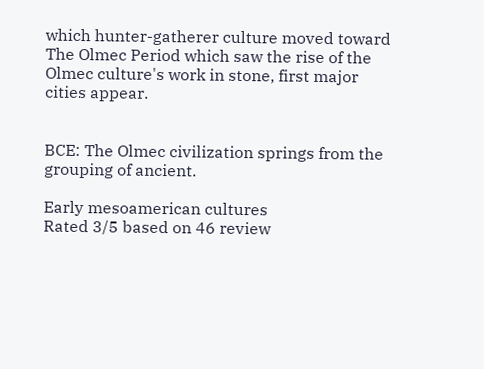which hunter-gatherer culture moved toward The Olmec Period which saw the rise of the Olmec culture's work in stone, first major cities appear.


BCE: The Olmec civilization springs from the grouping of ancient.

Early mesoamerican cultures
Rated 3/5 based on 46 review